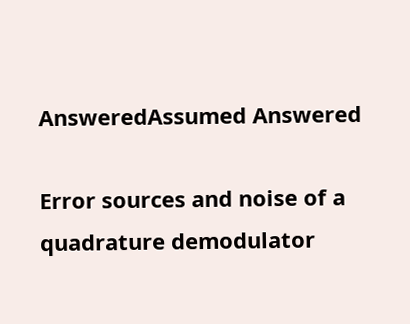AnsweredAssumed Answered

Error sources and noise of a quadrature demodulator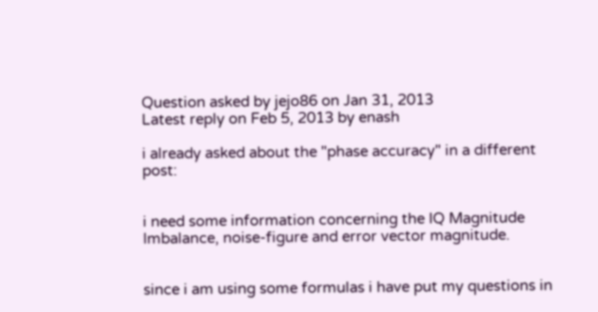Question asked by jejo86 on Jan 31, 2013
Latest reply on Feb 5, 2013 by enash

i already asked about the "phase accuracy" in a different post:


i need some information concerning the IQ Magnitude Imbalance, noise-figure and error vector magnitude.


since i am using some formulas i have put my questions in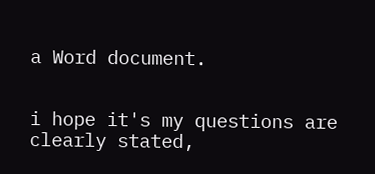a Word document.


i hope it's my questions are clearly stated,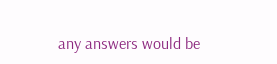any answers would be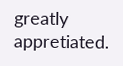greatly appretiated.